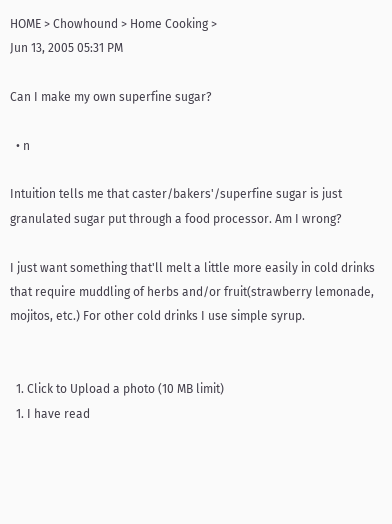HOME > Chowhound > Home Cooking >
Jun 13, 2005 05:31 PM

Can I make my own superfine sugar?

  • n

Intuition tells me that caster/bakers'/superfine sugar is just granulated sugar put through a food processor. Am I wrong?

I just want something that'll melt a little more easily in cold drinks that require muddling of herbs and/or fruit(strawberry lemonade, mojitos, etc.) For other cold drinks I use simple syrup.


  1. Click to Upload a photo (10 MB limit)
  1. I have read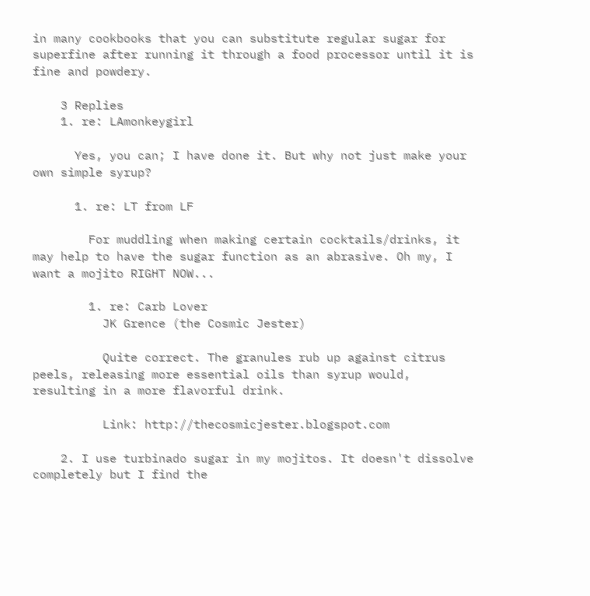in many cookbooks that you can substitute regular sugar for superfine after running it through a food processor until it is fine and powdery.

    3 Replies
    1. re: LAmonkeygirl

      Yes, you can; I have done it. But why not just make your own simple syrup?

      1. re: LT from LF

        For muddling when making certain cocktails/drinks, it may help to have the sugar function as an abrasive. Oh my, I want a mojito RIGHT NOW...

        1. re: Carb Lover
          JK Grence (the Cosmic Jester)

          Quite correct. The granules rub up against citrus peels, releasing more essential oils than syrup would, resulting in a more flavorful drink.

          Link: http://thecosmicjester.blogspot.com

    2. I use turbinado sugar in my mojitos. It doesn't dissolve completely but I find the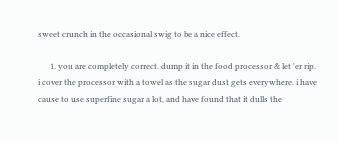sweet crunch in the occasional swig to be a nice effect.

      1. you are completely correct. dump it in the food processor & let 'er rip. i cover the processor with a towel as the sugar dust gets everywhere. i have cause to use superfine sugar a lot, and have found that it dulls the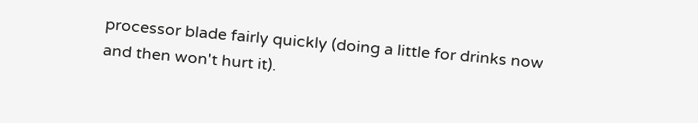processor blade fairly quickly (doing a little for drinks now and then won't hurt it).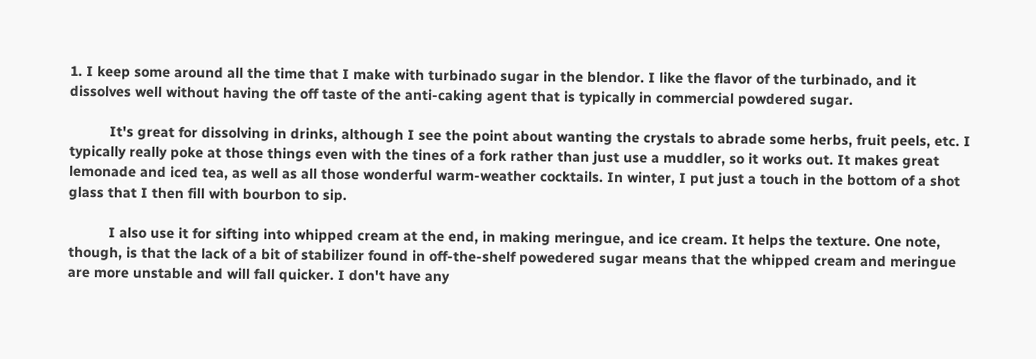1. I keep some around all the time that I make with turbinado sugar in the blendor. I like the flavor of the turbinado, and it dissolves well without having the off taste of the anti-caking agent that is typically in commercial powdered sugar.

          It's great for dissolving in drinks, although I see the point about wanting the crystals to abrade some herbs, fruit peels, etc. I typically really poke at those things even with the tines of a fork rather than just use a muddler, so it works out. It makes great lemonade and iced tea, as well as all those wonderful warm-weather cocktails. In winter, I put just a touch in the bottom of a shot glass that I then fill with bourbon to sip.

          I also use it for sifting into whipped cream at the end, in making meringue, and ice cream. It helps the texture. One note, though, is that the lack of a bit of stabilizer found in off-the-shelf powedered sugar means that the whipped cream and meringue are more unstable and will fall quicker. I don't have any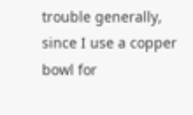trouble generally, since I use a copper bowl for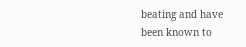beating and have been known to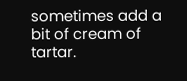sometimes add a bit of cream of tartar.